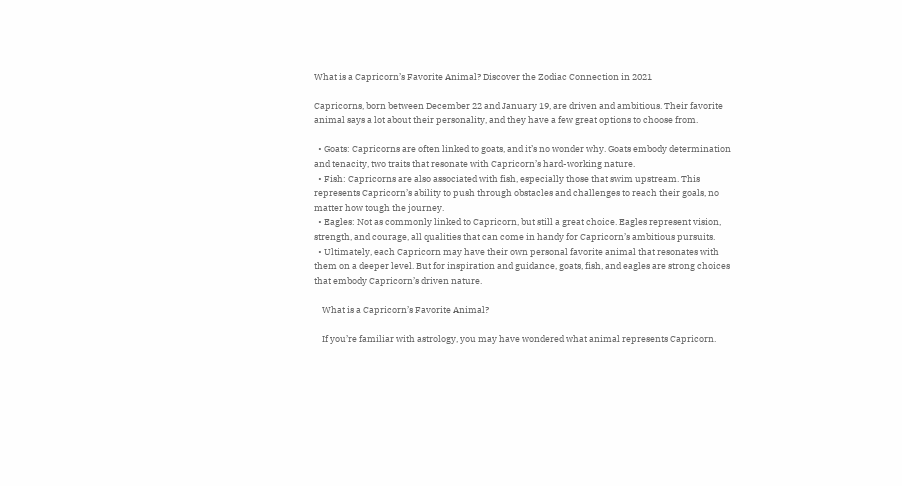What is a Capricorn’s Favorite Animal? Discover the Zodiac Connection in 2021

Capricorns, born between December 22 and January 19, are driven and ambitious. Their favorite animal says a lot about their personality, and they have a few great options to choose from.

  • Goats: Capricorns are often linked to goats, and it’s no wonder why. Goats embody determination and tenacity, two traits that resonate with Capricorn’s hard-working nature.
  • Fish: Capricorns are also associated with fish, especially those that swim upstream. This represents Capricorn’s ability to push through obstacles and challenges to reach their goals, no matter how tough the journey.
  • Eagles: Not as commonly linked to Capricorn, but still a great choice. Eagles represent vision, strength, and courage, all qualities that can come in handy for Capricorn’s ambitious pursuits.
  • Ultimately, each Capricorn may have their own personal favorite animal that resonates with them on a deeper level. But for inspiration and guidance, goats, fish, and eagles are strong choices that embody Capricorn’s driven nature.

    What is a Capricorn’s Favorite Animal?

    If you’re familiar with astrology, you may have wondered what animal represents Capricorn.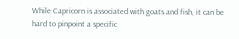While Capricorn is associated with goats and fish, it can be hard to pinpoint a specific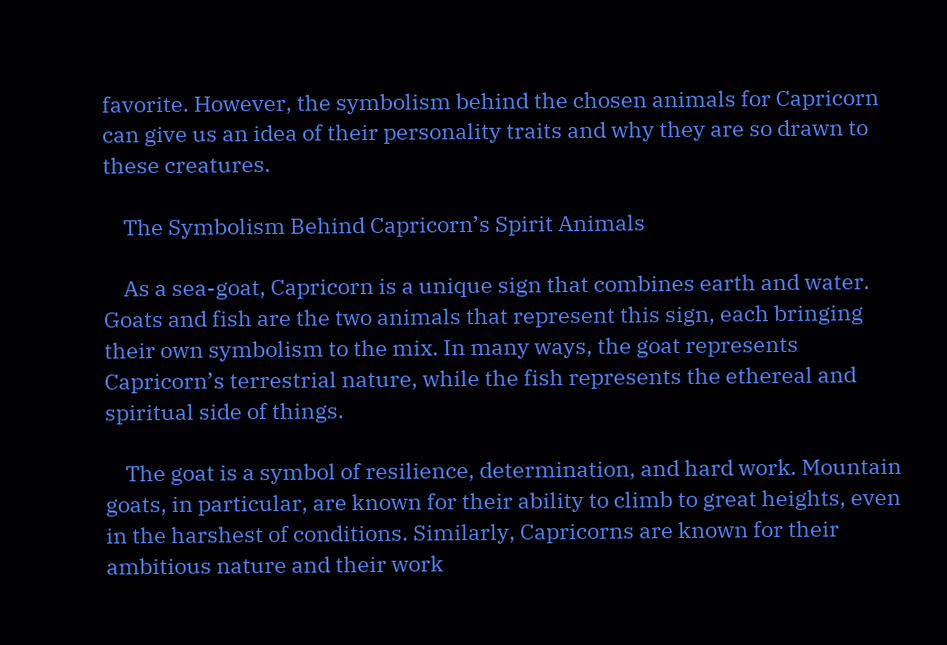favorite. However, the symbolism behind the chosen animals for Capricorn can give us an idea of their personality traits and why they are so drawn to these creatures.

    The Symbolism Behind Capricorn’s Spirit Animals

    As a sea-goat, Capricorn is a unique sign that combines earth and water. Goats and fish are the two animals that represent this sign, each bringing their own symbolism to the mix. In many ways, the goat represents Capricorn’s terrestrial nature, while the fish represents the ethereal and spiritual side of things.

    The goat is a symbol of resilience, determination, and hard work. Mountain goats, in particular, are known for their ability to climb to great heights, even in the harshest of conditions. Similarly, Capricorns are known for their ambitious nature and their work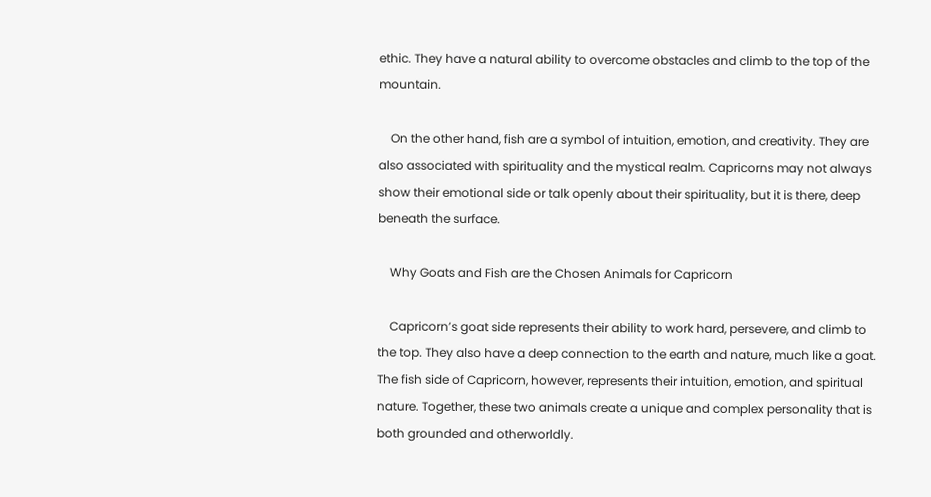ethic. They have a natural ability to overcome obstacles and climb to the top of the mountain.

    On the other hand, fish are a symbol of intuition, emotion, and creativity. They are also associated with spirituality and the mystical realm. Capricorns may not always show their emotional side or talk openly about their spirituality, but it is there, deep beneath the surface.

    Why Goats and Fish are the Chosen Animals for Capricorn

    Capricorn’s goat side represents their ability to work hard, persevere, and climb to the top. They also have a deep connection to the earth and nature, much like a goat. The fish side of Capricorn, however, represents their intuition, emotion, and spiritual nature. Together, these two animals create a unique and complex personality that is both grounded and otherworldly.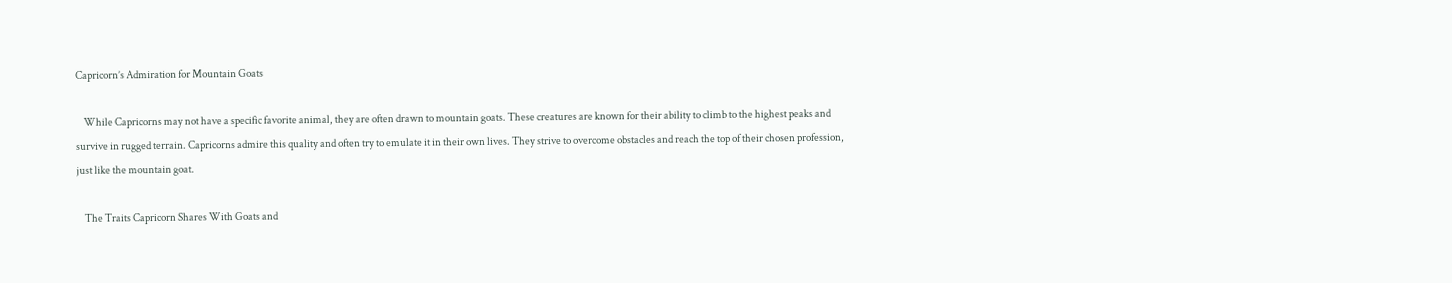Capricorn’s Admiration for Mountain Goats

    While Capricorns may not have a specific favorite animal, they are often drawn to mountain goats. These creatures are known for their ability to climb to the highest peaks and survive in rugged terrain. Capricorns admire this quality and often try to emulate it in their own lives. They strive to overcome obstacles and reach the top of their chosen profession, just like the mountain goat.

    The Traits Capricorn Shares With Goats and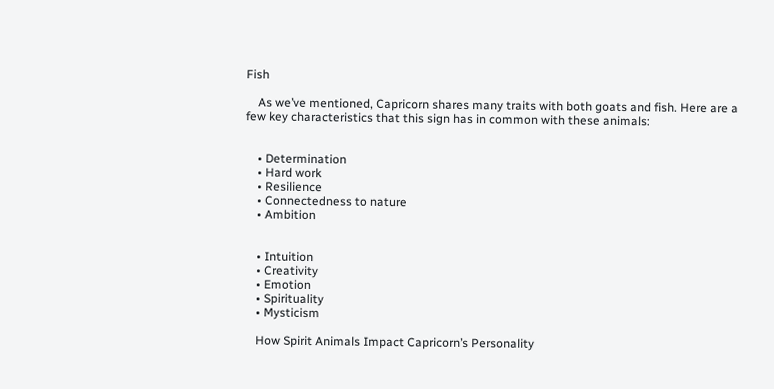Fish

    As we’ve mentioned, Capricorn shares many traits with both goats and fish. Here are a few key characteristics that this sign has in common with these animals:


    • Determination
    • Hard work
    • Resilience
    • Connectedness to nature
    • Ambition


    • Intuition
    • Creativity
    • Emotion
    • Spirituality
    • Mysticism

    How Spirit Animals Impact Capricorn’s Personality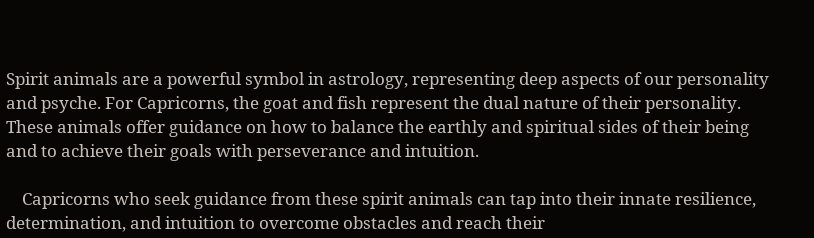Spirit animals are a powerful symbol in astrology, representing deep aspects of our personality and psyche. For Capricorns, the goat and fish represent the dual nature of their personality. These animals offer guidance on how to balance the earthly and spiritual sides of their being and to achieve their goals with perseverance and intuition.

    Capricorns who seek guidance from these spirit animals can tap into their innate resilience, determination, and intuition to overcome obstacles and reach their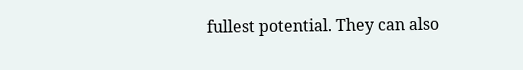fullest potential. They can also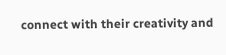connect with their creativity and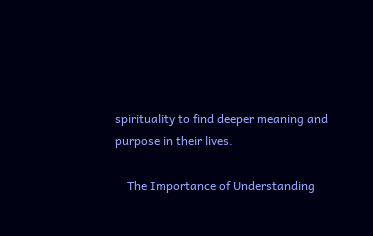spirituality to find deeper meaning and purpose in their lives.

    The Importance of Understanding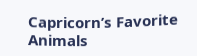Capricorn’s Favorite Animals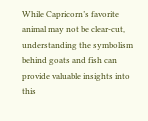While Capricorn’s favorite animal may not be clear-cut, understanding the symbolism behind goats and fish can provide valuable insights into this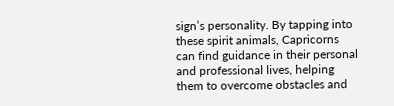sign’s personality. By tapping into these spirit animals, Capricorns can find guidance in their personal and professional lives, helping them to overcome obstacles and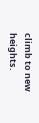climb to new heights.